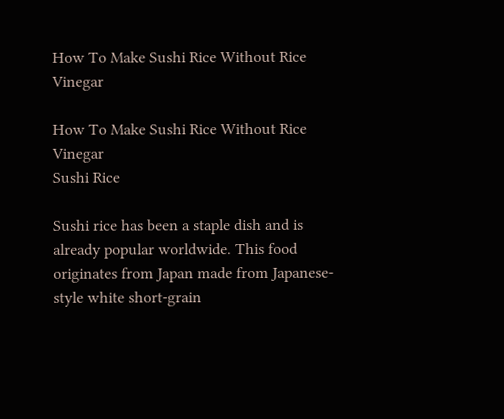How To Make Sushi Rice Without Rice Vinegar

How To Make Sushi Rice Without Rice Vinegar
Sushi Rice

Sushi rice has been a staple dish and is already popular worldwide. This food originates from Japan made from Japanese-style white short-grain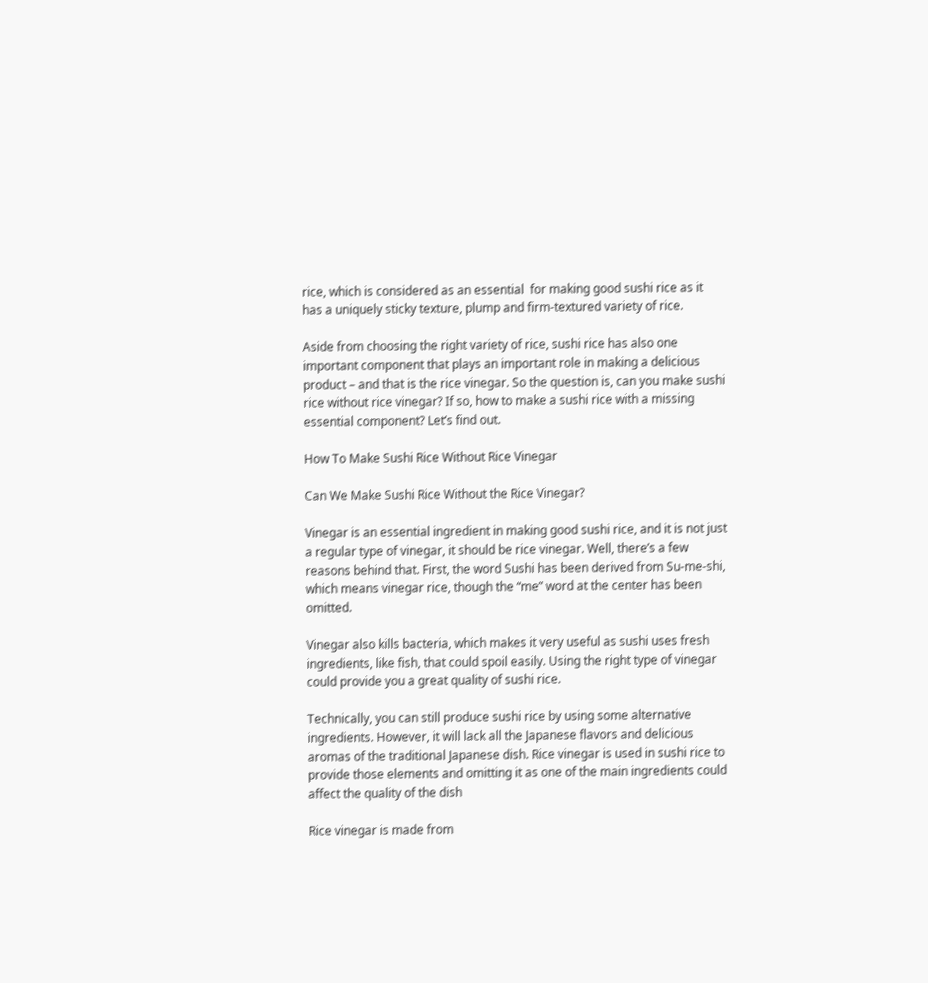rice, which is considered as an essential  for making good sushi rice as it has a uniquely sticky texture, plump and firm-textured variety of rice.

Aside from choosing the right variety of rice, sushi rice has also one important component that plays an important role in making a delicious product – and that is the rice vinegar. So the question is, can you make sushi rice without rice vinegar? If so, how to make a sushi rice with a missing essential component? Let’s find out.

How To Make Sushi Rice Without Rice Vinegar

Can We Make Sushi Rice Without the Rice Vinegar?

Vinegar is an essential ingredient in making good sushi rice, and it is not just a regular type of vinegar, it should be rice vinegar. Well, there’s a few reasons behind that. First, the word Sushi has been derived from Su-me-shi, which means vinegar rice, though the “me” word at the center has been omitted.

Vinegar also kills bacteria, which makes it very useful as sushi uses fresh ingredients, like fish, that could spoil easily. Using the right type of vinegar could provide you a great quality of sushi rice.

Technically, you can still produce sushi rice by using some alternative ingredients. However, it will lack all the Japanese flavors and delicious aromas of the traditional Japanese dish. Rice vinegar is used in sushi rice to provide those elements and omitting it as one of the main ingredients could affect the quality of the dish

Rice vinegar is made from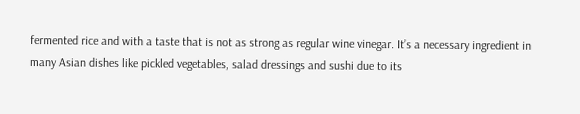fermented rice and with a taste that is not as strong as regular wine vinegar. It’s a necessary ingredient in many Asian dishes like pickled vegetables, salad dressings and sushi due to its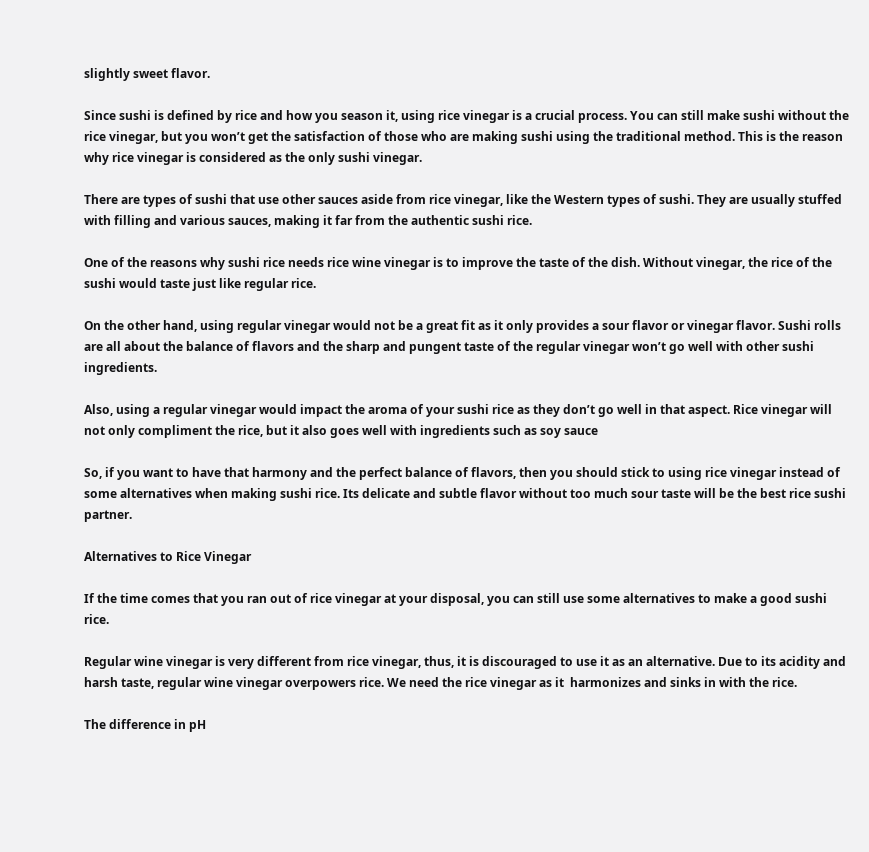slightly sweet flavor.

Since sushi is defined by rice and how you season it, using rice vinegar is a crucial process. You can still make sushi without the rice vinegar, but you won’t get the satisfaction of those who are making sushi using the traditional method. This is the reason why rice vinegar is considered as the only sushi vinegar.

There are types of sushi that use other sauces aside from rice vinegar, like the Western types of sushi. They are usually stuffed with filling and various sauces, making it far from the authentic sushi rice.

One of the reasons why sushi rice needs rice wine vinegar is to improve the taste of the dish. Without vinegar, the rice of the sushi would taste just like regular rice.

On the other hand, using regular vinegar would not be a great fit as it only provides a sour flavor or vinegar flavor. Sushi rolls are all about the balance of flavors and the sharp and pungent taste of the regular vinegar won’t go well with other sushi ingredients.

Also, using a regular vinegar would impact the aroma of your sushi rice as they don’t go well in that aspect. Rice vinegar will not only compliment the rice, but it also goes well with ingredients such as soy sauce

So, if you want to have that harmony and the perfect balance of flavors, then you should stick to using rice vinegar instead of some alternatives when making sushi rice. Its delicate and subtle flavor without too much sour taste will be the best rice sushi partner.

Alternatives to Rice Vinegar

If the time comes that you ran out of rice vinegar at your disposal, you can still use some alternatives to make a good sushi rice.

Regular wine vinegar is very different from rice vinegar, thus, it is discouraged to use it as an alternative. Due to its acidity and harsh taste, regular wine vinegar overpowers rice. We need the rice vinegar as it  harmonizes and sinks in with the rice.

The difference in pH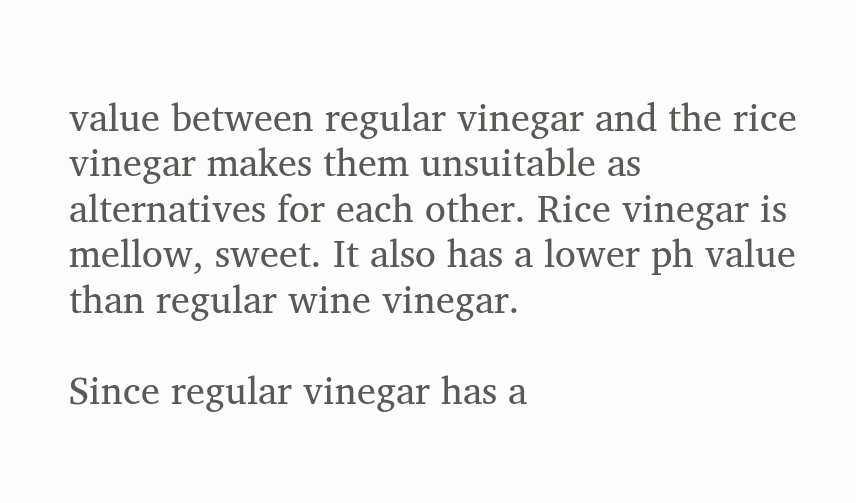value between regular vinegar and the rice vinegar makes them unsuitable as alternatives for each other. Rice vinegar is mellow, sweet. It also has a lower ph value than regular wine vinegar.

Since regular vinegar has a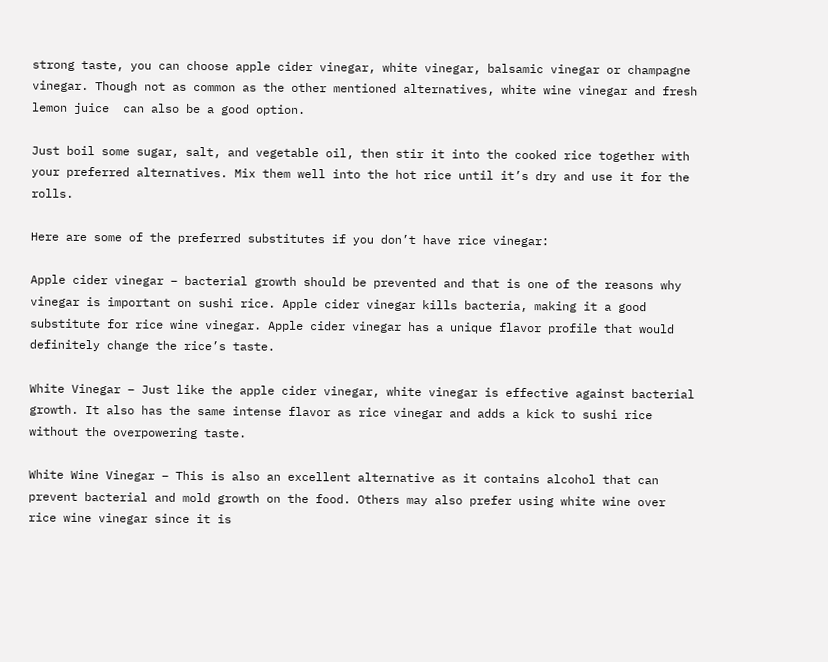strong taste, you can choose apple cider vinegar, white vinegar, balsamic vinegar or champagne vinegar. Though not as common as the other mentioned alternatives, white wine vinegar and fresh lemon juice  can also be a good option.

Just boil some sugar, salt, and vegetable oil, then stir it into the cooked rice together with your preferred alternatives. Mix them well into the hot rice until it’s dry and use it for the rolls.

Here are some of the preferred substitutes if you don’t have rice vinegar:

Apple cider vinegar – bacterial growth should be prevented and that is one of the reasons why vinegar is important on sushi rice. Apple cider vinegar kills bacteria, making it a good substitute for rice wine vinegar. Apple cider vinegar has a unique flavor profile that would definitely change the rice’s taste.

White Vinegar – Just like the apple cider vinegar, white vinegar is effective against bacterial growth. It also has the same intense flavor as rice vinegar and adds a kick to sushi rice without the overpowering taste.

White Wine Vinegar – This is also an excellent alternative as it contains alcohol that can prevent bacterial and mold growth on the food. Others may also prefer using white wine over rice wine vinegar since it is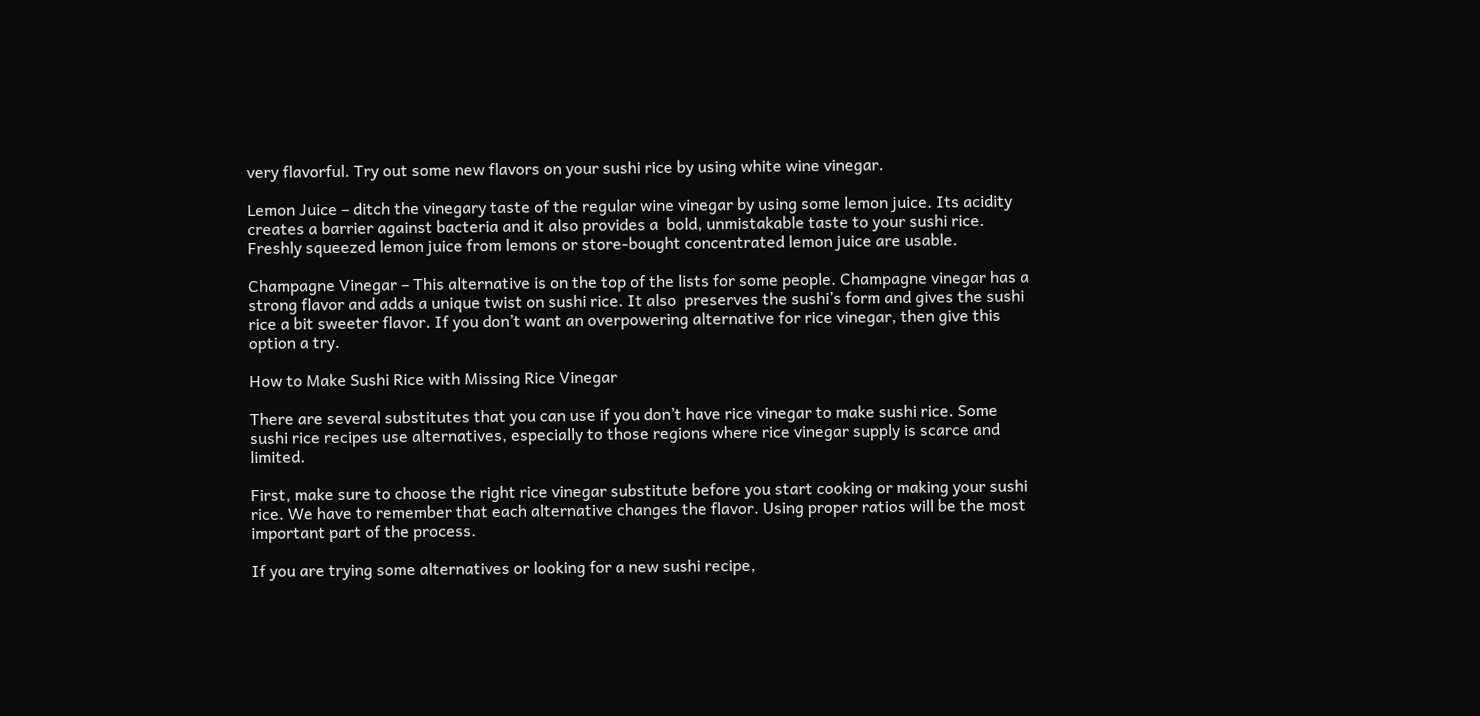very flavorful. Try out some new flavors on your sushi rice by using white wine vinegar.

Lemon Juice – ditch the vinegary taste of the regular wine vinegar by using some lemon juice. Its acidity creates a barrier against bacteria and it also provides a  bold, unmistakable taste to your sushi rice. Freshly squeezed lemon juice from lemons or store-bought concentrated lemon juice are usable.

Champagne Vinegar – This alternative is on the top of the lists for some people. Champagne vinegar has a strong flavor and adds a unique twist on sushi rice. It also  preserves the sushi’s form and gives the sushi rice a bit sweeter flavor. If you don’t want an overpowering alternative for rice vinegar, then give this option a try.

How to Make Sushi Rice with Missing Rice Vinegar

There are several substitutes that you can use if you don’t have rice vinegar to make sushi rice. Some sushi rice recipes use alternatives, especially to those regions where rice vinegar supply is scarce and limited.

First, make sure to choose the right rice vinegar substitute before you start cooking or making your sushi rice. We have to remember that each alternative changes the flavor. Using proper ratios will be the most important part of the process.

If you are trying some alternatives or looking for a new sushi recipe,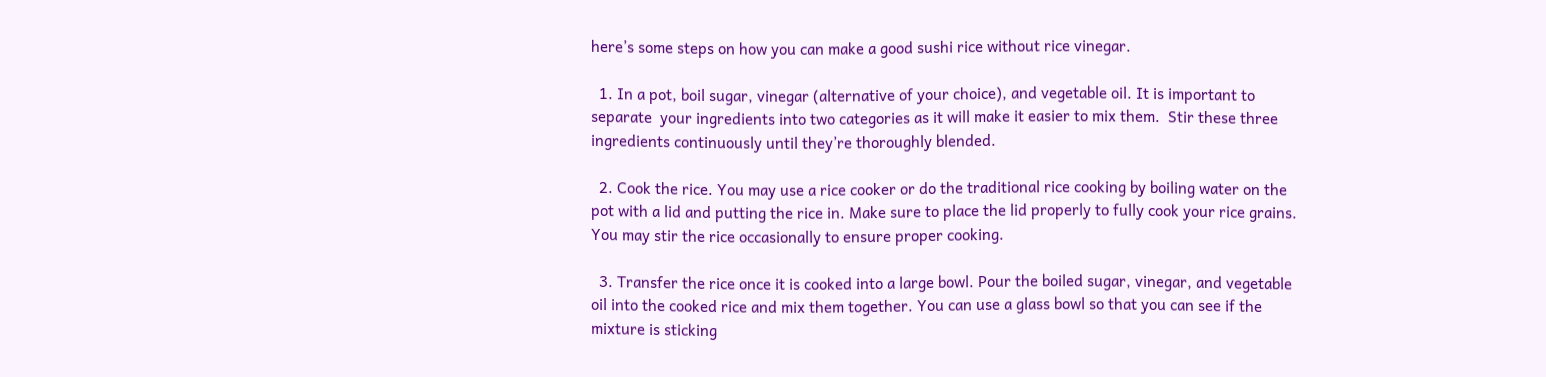here’s some steps on how you can make a good sushi rice without rice vinegar.

  1. In a pot, boil sugar, vinegar (alternative of your choice), and vegetable oil. It is important to separate  your ingredients into two categories as it will make it easier to mix them.  Stir these three ingredients continuously until they’re thoroughly blended.

  2. Cook the rice. You may use a rice cooker or do the traditional rice cooking by boiling water on the pot with a lid and putting the rice in. Make sure to place the lid properly to fully cook your rice grains. You may stir the rice occasionally to ensure proper cooking.

  3. Transfer the rice once it is cooked into a large bowl. Pour the boiled sugar, vinegar, and vegetable oil into the cooked rice and mix them together. You can use a glass bowl so that you can see if the mixture is sticking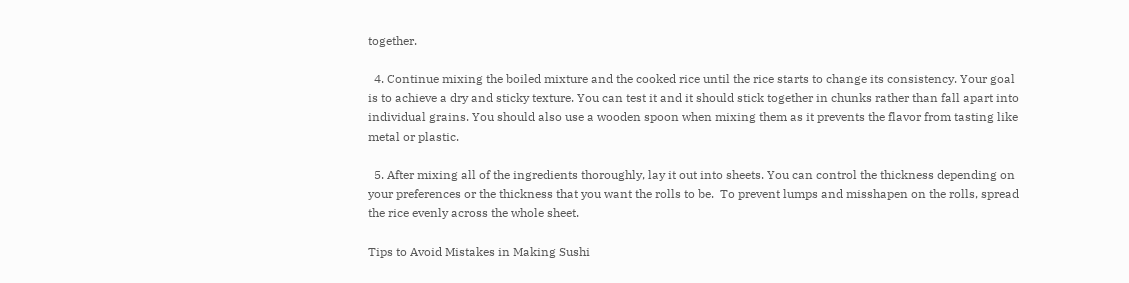together.

  4. Continue mixing the boiled mixture and the cooked rice until the rice starts to change its consistency. Your goal is to achieve a dry and sticky texture. You can test it and it should stick together in chunks rather than fall apart into individual grains. You should also use a wooden spoon when mixing them as it prevents the flavor from tasting like metal or plastic.

  5. After mixing all of the ingredients thoroughly, lay it out into sheets. You can control the thickness depending on your preferences or the thickness that you want the rolls to be.  To prevent lumps and misshapen on the rolls, spread the rice evenly across the whole sheet.

Tips to Avoid Mistakes in Making Sushi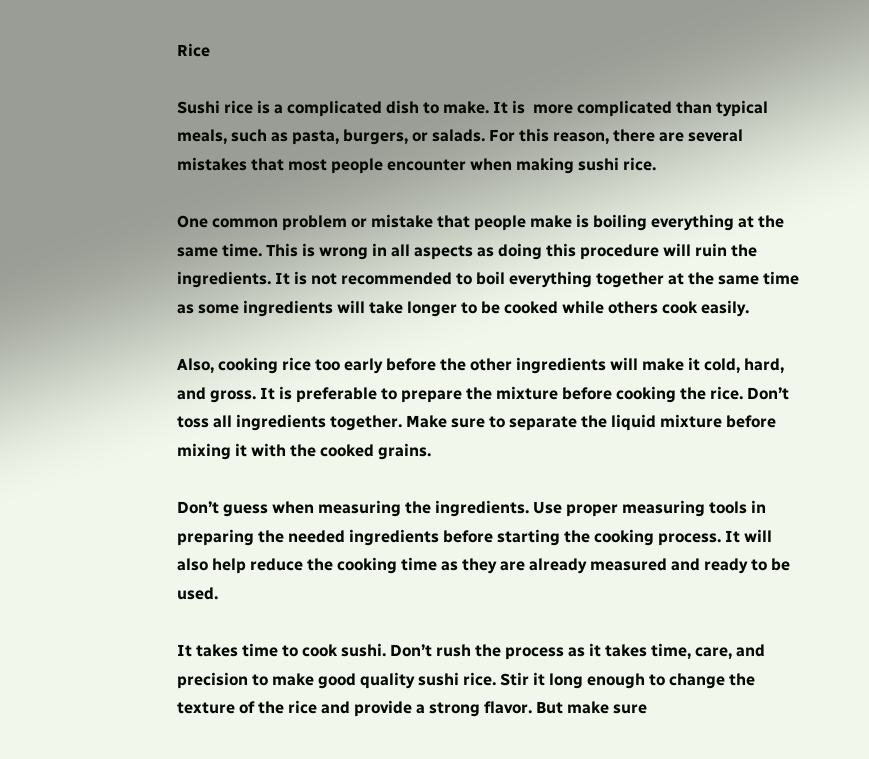Rice

Sushi rice is a complicated dish to make. It is  more complicated than typical meals, such as pasta, burgers, or salads. For this reason, there are several mistakes that most people encounter when making sushi rice.

One common problem or mistake that people make is boiling everything at the same time. This is wrong in all aspects as doing this procedure will ruin the ingredients. It is not recommended to boil everything together at the same time as some ingredients will take longer to be cooked while others cook easily.

Also, cooking rice too early before the other ingredients will make it cold, hard, and gross. It is preferable to prepare the mixture before cooking the rice. Don’t toss all ingredients together. Make sure to separate the liquid mixture before mixing it with the cooked grains.

Don’t guess when measuring the ingredients. Use proper measuring tools in preparing the needed ingredients before starting the cooking process. It will also help reduce the cooking time as they are already measured and ready to be used.

It takes time to cook sushi. Don’t rush the process as it takes time, care, and precision to make good quality sushi rice. Stir it long enough to change the texture of the rice and provide a strong flavor. But make sure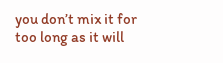you don’t mix it for too long as it will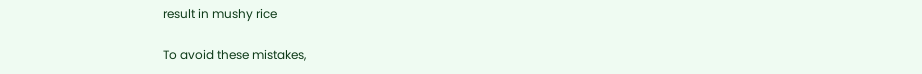result in mushy rice

To avoid these mistakes,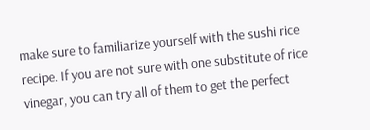make sure to familiarize yourself with the sushi rice recipe. If you are not sure with one substitute of rice vinegar, you can try all of them to get the perfect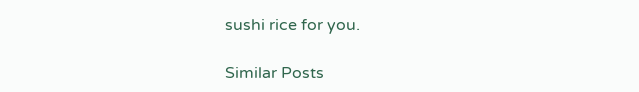sushi rice for you.

Similar Posts